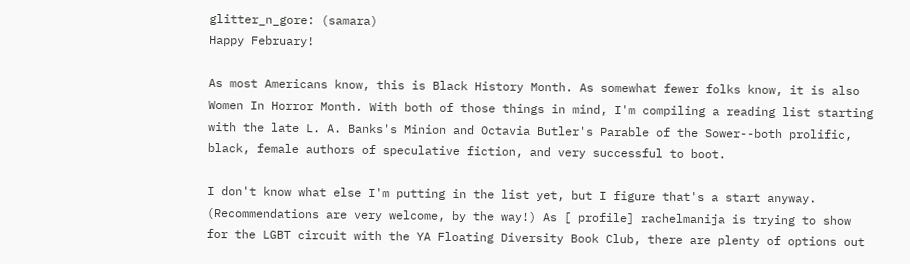glitter_n_gore: (samara)
Happy February!

As most Americans know, this is Black History Month. As somewhat fewer folks know, it is also Women In Horror Month. With both of those things in mind, I'm compiling a reading list starting with the late L. A. Banks's Minion and Octavia Butler's Parable of the Sower--both prolific, black, female authors of speculative fiction, and very successful to boot.

I don't know what else I'm putting in the list yet, but I figure that's a start anyway. (Recommendations are very welcome, by the way!) As [ profile] rachelmanija is trying to show for the LGBT circuit with the YA Floating Diversity Book Club, there are plenty of options out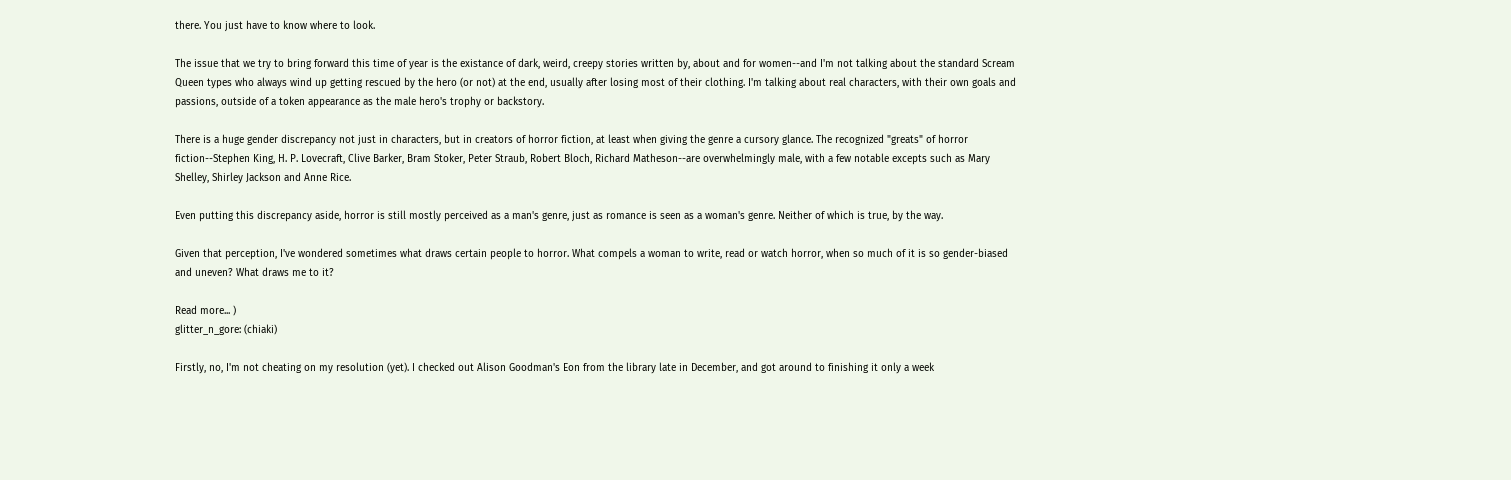there. You just have to know where to look.

The issue that we try to bring forward this time of year is the existance of dark, weird, creepy stories written by, about and for women--and I'm not talking about the standard Scream Queen types who always wind up getting rescued by the hero (or not) at the end, usually after losing most of their clothing. I'm talking about real characters, with their own goals and passions, outside of a token appearance as the male hero's trophy or backstory.

There is a huge gender discrepancy not just in characters, but in creators of horror fiction, at least when giving the genre a cursory glance. The recognized "greats" of horror fiction--Stephen King, H. P. Lovecraft, Clive Barker, Bram Stoker, Peter Straub, Robert Bloch, Richard Matheson--are overwhelmingly male, with a few notable excepts such as Mary Shelley, Shirley Jackson and Anne Rice.

Even putting this discrepancy aside, horror is still mostly perceived as a man's genre, just as romance is seen as a woman's genre. Neither of which is true, by the way.

Given that perception, I've wondered sometimes what draws certain people to horror. What compels a woman to write, read or watch horror, when so much of it is so gender-biased and uneven? What draws me to it?

Read more... )
glitter_n_gore: (chiaki)

Firstly, no, I'm not cheating on my resolution (yet). I checked out Alison Goodman's Eon from the library late in December, and got around to finishing it only a week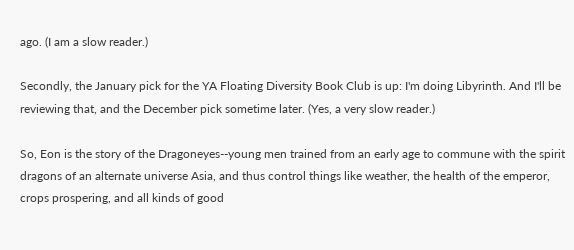ago. (I am a slow reader.)

Secondly, the January pick for the YA Floating Diversity Book Club is up: I'm doing Libyrinth. And I'll be reviewing that, and the December pick sometime later. (Yes, a very slow reader.)

So, Eon is the story of the Dragoneyes--young men trained from an early age to commune with the spirit dragons of an alternate universe Asia, and thus control things like weather, the health of the emperor, crops prospering, and all kinds of good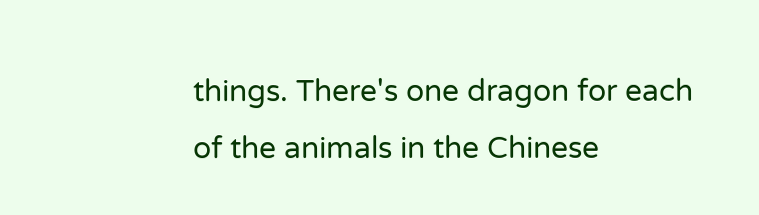things. There's one dragon for each of the animals in the Chinese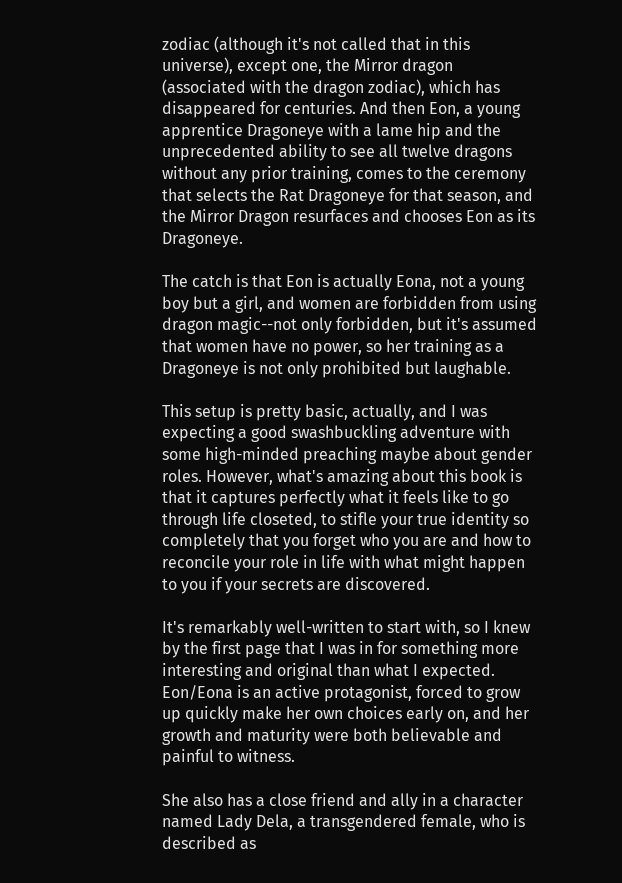zodiac (although it's not called that in this universe), except one, the Mirror dragon (associated with the dragon zodiac), which has disappeared for centuries. And then Eon, a young apprentice Dragoneye with a lame hip and the unprecedented ability to see all twelve dragons without any prior training, comes to the ceremony that selects the Rat Dragoneye for that season, and the Mirror Dragon resurfaces and chooses Eon as its Dragoneye.

The catch is that Eon is actually Eona, not a young boy but a girl, and women are forbidden from using dragon magic--not only forbidden, but it's assumed that women have no power, so her training as a Dragoneye is not only prohibited but laughable.

This setup is pretty basic, actually, and I was expecting a good swashbuckling adventure with some high-minded preaching maybe about gender roles. However, what's amazing about this book is that it captures perfectly what it feels like to go through life closeted, to stifle your true identity so completely that you forget who you are and how to reconcile your role in life with what might happen to you if your secrets are discovered.

It's remarkably well-written to start with, so I knew by the first page that I was in for something more interesting and original than what I expected. Eon/Eona is an active protagonist, forced to grow up quickly make her own choices early on, and her growth and maturity were both believable and painful to witness.

She also has a close friend and ally in a character named Lady Dela, a transgendered female, who is described as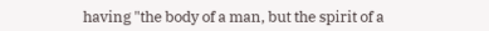having "the body of a man, but the spirit of a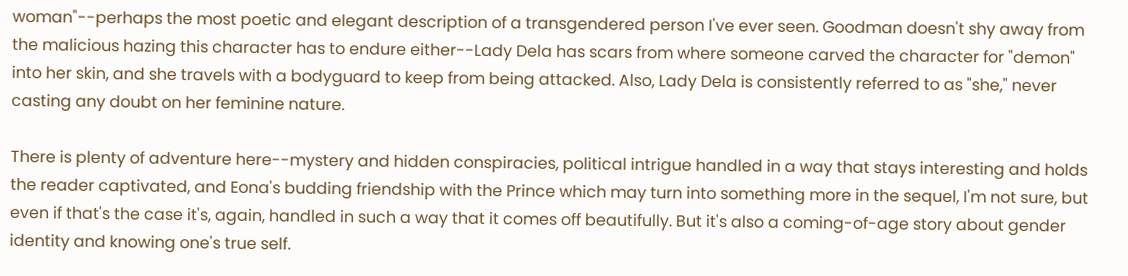woman"--perhaps the most poetic and elegant description of a transgendered person I've ever seen. Goodman doesn't shy away from the malicious hazing this character has to endure either--Lady Dela has scars from where someone carved the character for "demon" into her skin, and she travels with a bodyguard to keep from being attacked. Also, Lady Dela is consistently referred to as "she," never casting any doubt on her feminine nature.

There is plenty of adventure here--mystery and hidden conspiracies, political intrigue handled in a way that stays interesting and holds the reader captivated, and Eona's budding friendship with the Prince which may turn into something more in the sequel, I'm not sure, but even if that's the case it's, again, handled in such a way that it comes off beautifully. But it's also a coming-of-age story about gender identity and knowing one's true self.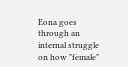Eona goes through an internal struggle on how "female"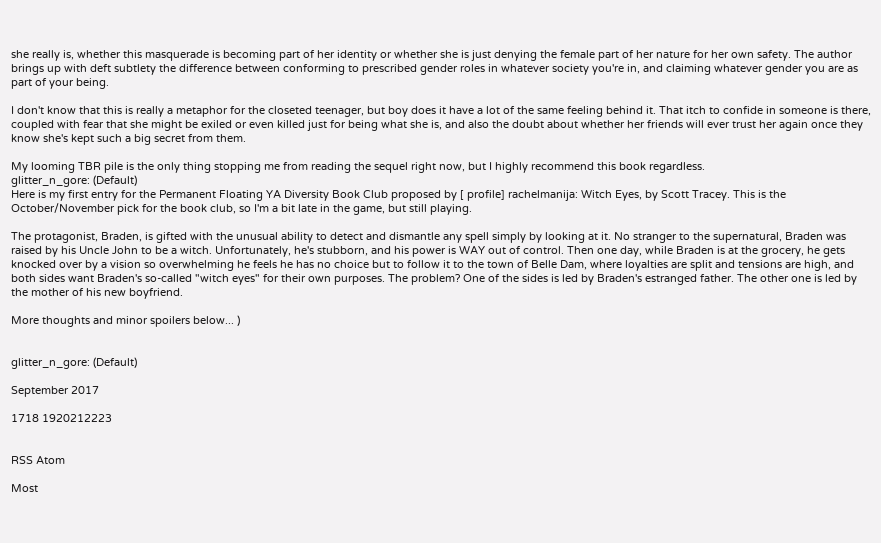she really is, whether this masquerade is becoming part of her identity or whether she is just denying the female part of her nature for her own safety. The author brings up with deft subtlety the difference between conforming to prescribed gender roles in whatever society you're in, and claiming whatever gender you are as part of your being.

I don't know that this is really a metaphor for the closeted teenager, but boy does it have a lot of the same feeling behind it. That itch to confide in someone is there, coupled with fear that she might be exiled or even killed just for being what she is, and also the doubt about whether her friends will ever trust her again once they know she's kept such a big secret from them.

My looming TBR pile is the only thing stopping me from reading the sequel right now, but I highly recommend this book regardless.
glitter_n_gore: (Default)
Here is my first entry for the Permanent Floating YA Diversity Book Club proposed by [ profile] rachelmanija: Witch Eyes, by Scott Tracey. This is the October/November pick for the book club, so I'm a bit late in the game, but still playing.

The protagonist, Braden, is gifted with the unusual ability to detect and dismantle any spell simply by looking at it. No stranger to the supernatural, Braden was raised by his Uncle John to be a witch. Unfortunately, he's stubborn, and his power is WAY out of control. Then one day, while Braden is at the grocery, he gets knocked over by a vision so overwhelming he feels he has no choice but to follow it to the town of Belle Dam, where loyalties are split and tensions are high, and both sides want Braden's so-called "witch eyes" for their own purposes. The problem? One of the sides is led by Braden's estranged father. The other one is led by the mother of his new boyfriend.

More thoughts and minor spoilers below... )


glitter_n_gore: (Default)

September 2017

1718 1920212223


RSS Atom

Most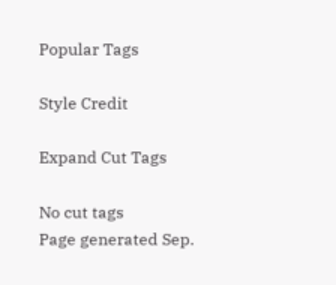Popular Tags

Style Credit

Expand Cut Tags

No cut tags
Page generated Sep.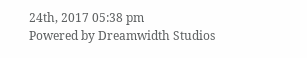24th, 2017 05:38 pm
Powered by Dreamwidth Studios